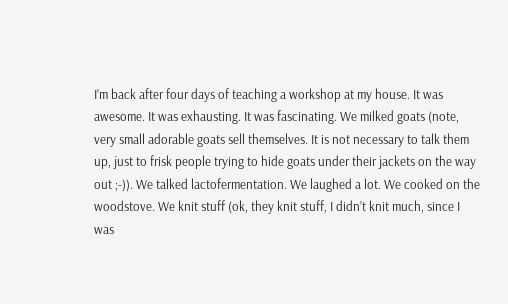I’m back after four days of teaching a workshop at my house. It was awesome. It was exhausting. It was fascinating. We milked goats (note, very small adorable goats sell themselves. It is not necessary to talk them up, just to frisk people trying to hide goats under their jackets on the way out ;-)). We talked lactofermentation. We laughed a lot. We cooked on the woodstove. We knit stuff (ok, they knit stuff, I didn’t knit much, since I was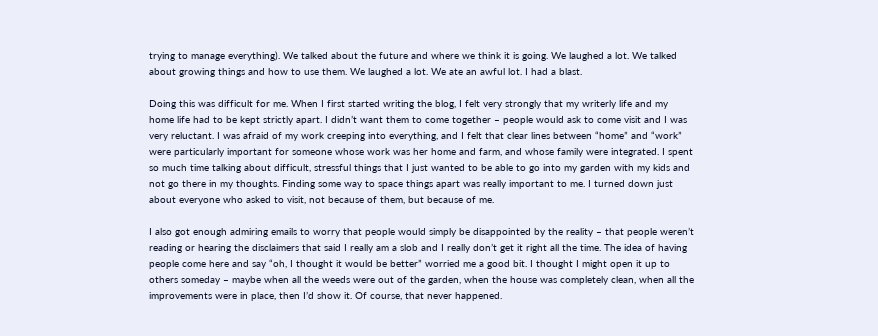trying to manage everything). We talked about the future and where we think it is going. We laughed a lot. We talked about growing things and how to use them. We laughed a lot. We ate an awful lot. I had a blast.

Doing this was difficult for me. When I first started writing the blog, I felt very strongly that my writerly life and my home life had to be kept strictly apart. I didn’t want them to come together – people would ask to come visit and I was very reluctant. I was afraid of my work creeping into everything, and I felt that clear lines between “home” and “work” were particularly important for someone whose work was her home and farm, and whose family were integrated. I spent so much time talking about difficult, stressful things that I just wanted to be able to go into my garden with my kids and not go there in my thoughts. Finding some way to space things apart was really important to me. I turned down just about everyone who asked to visit, not because of them, but because of me.

I also got enough admiring emails to worry that people would simply be disappointed by the reality – that people weren’t reading or hearing the disclaimers that said I really am a slob and I really don’t get it right all the time. The idea of having people come here and say “oh, I thought it would be better” worried me a good bit. I thought I might open it up to others someday – maybe when all the weeds were out of the garden, when the house was completely clean, when all the improvements were in place, then I’d show it. Of course, that never happened.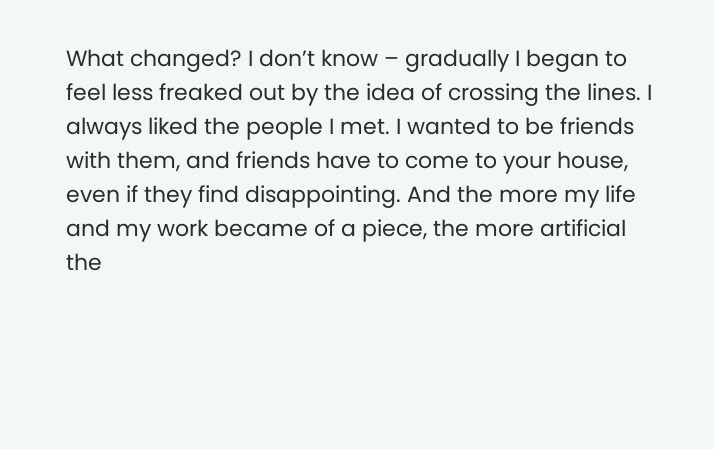What changed? I don’t know – gradually I began to feel less freaked out by the idea of crossing the lines. I always liked the people I met. I wanted to be friends with them, and friends have to come to your house, even if they find disappointing. And the more my life and my work became of a piece, the more artificial the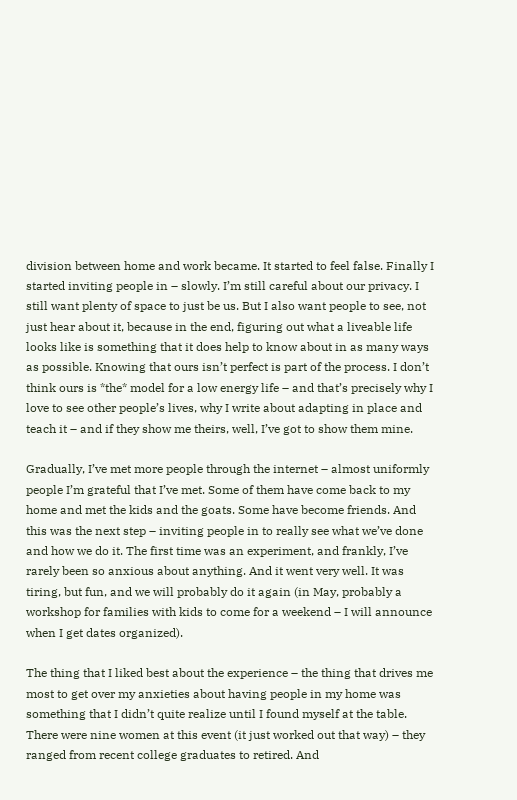division between home and work became. It started to feel false. Finally I started inviting people in – slowly. I’m still careful about our privacy. I still want plenty of space to just be us. But I also want people to see, not just hear about it, because in the end, figuring out what a liveable life looks like is something that it does help to know about in as many ways as possible. Knowing that ours isn’t perfect is part of the process. I don’t think ours is *the* model for a low energy life – and that’s precisely why I love to see other people’s lives, why I write about adapting in place and teach it – and if they show me theirs, well, I’ve got to show them mine.

Gradually, I’ve met more people through the internet – almost uniformly people I’m grateful that I’ve met. Some of them have come back to my home and met the kids and the goats. Some have become friends. And this was the next step – inviting people in to really see what we’ve done and how we do it. The first time was an experiment, and frankly, I’ve rarely been so anxious about anything. And it went very well. It was tiring, but fun, and we will probably do it again (in May, probably a workshop for families with kids to come for a weekend – I will announce when I get dates organized).

The thing that I liked best about the experience – the thing that drives me most to get over my anxieties about having people in my home was something that I didn’t quite realize until I found myself at the table. There were nine women at this event (it just worked out that way) – they ranged from recent college graduates to retired. And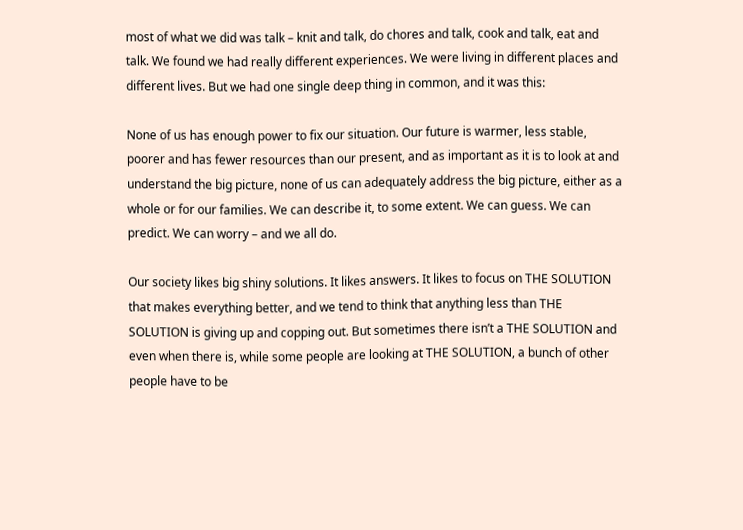most of what we did was talk – knit and talk, do chores and talk, cook and talk, eat and talk. We found we had really different experiences. We were living in different places and different lives. But we had one single deep thing in common, and it was this:

None of us has enough power to fix our situation. Our future is warmer, less stable, poorer and has fewer resources than our present, and as important as it is to look at and understand the big picture, none of us can adequately address the big picture, either as a whole or for our families. We can describe it, to some extent. We can guess. We can predict. We can worry – and we all do.

Our society likes big shiny solutions. It likes answers. It likes to focus on THE SOLUTION that makes everything better, and we tend to think that anything less than THE SOLUTION is giving up and copping out. But sometimes there isn’t a THE SOLUTION and even when there is, while some people are looking at THE SOLUTION, a bunch of other people have to be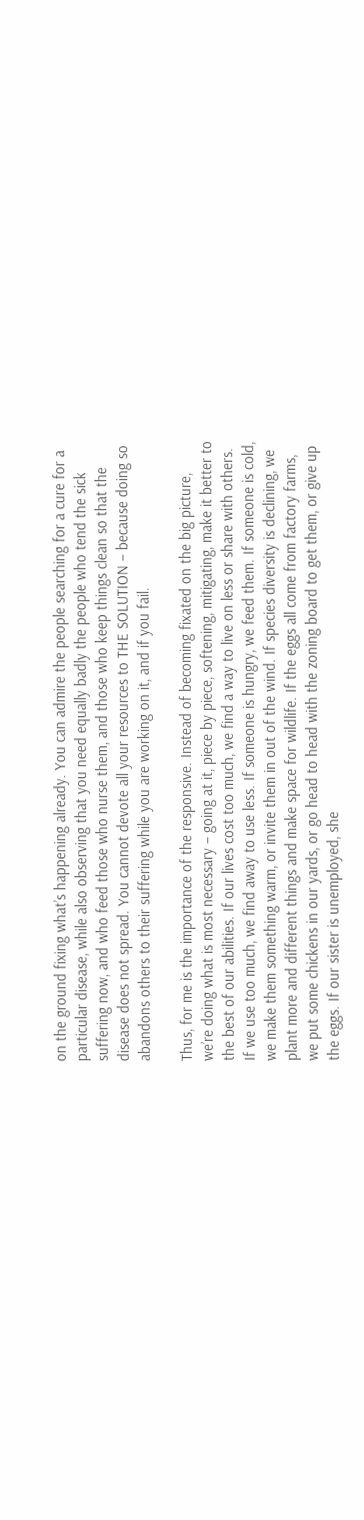on the ground fixing what’s happening already. You can admire the people searching for a cure for a particular disease, while also observing that you need equally badly the people who tend the sick suffering now, and who feed those who nurse them, and those who keep things clean so that the disease does not spread. You cannot devote all your resources to THE SOLUTION – because doing so abandons others to their suffering while you are working on it, and if you fail.

Thus, for me is the importance of the responsive. Instead of becoming fixated on the big picture, we’re doing what is most necessary – going at it, piece by piece, softening, mitigating, make it better to the best of our abilities. If our lives cost too much, we find a way to live on less or share with others. If we use too much, we find away to use less. If someone is hungry, we feed them. If someone is cold, we make them something warm, or invite them in out of the wind. If species diversity is declining, we plant more and different things and make space for wildlife. If the eggs all come from factory farms, we put some chickens in our yards, or go head to head with the zoning board to get them, or give up the eggs. If our sister is unemployed, she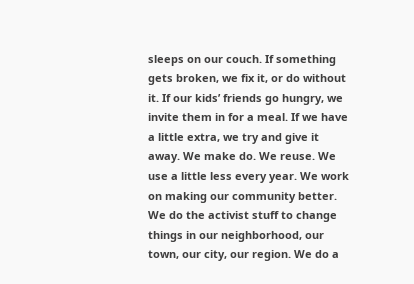sleeps on our couch. If something gets broken, we fix it, or do without it. If our kids’ friends go hungry, we invite them in for a meal. If we have a little extra, we try and give it away. We make do. We reuse. We use a little less every year. We work on making our community better. We do the activist stuff to change things in our neighborhood, our town, our city, our region. We do a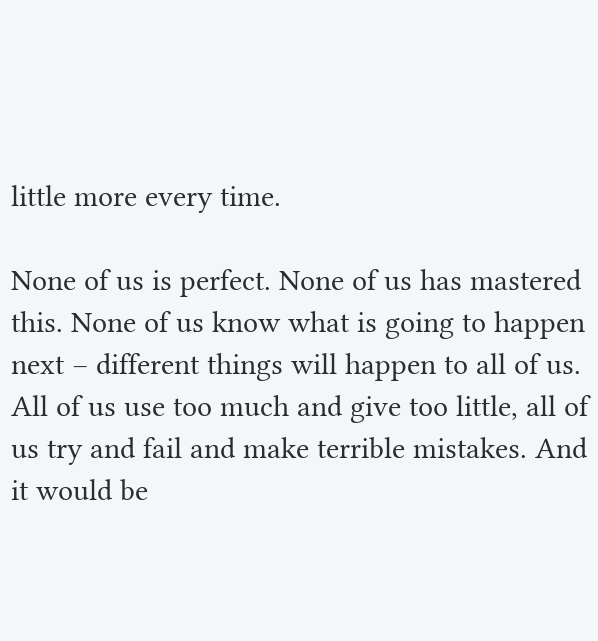little more every time.

None of us is perfect. None of us has mastered this. None of us know what is going to happen next – different things will happen to all of us. All of us use too much and give too little, all of us try and fail and make terrible mistakes. And it would be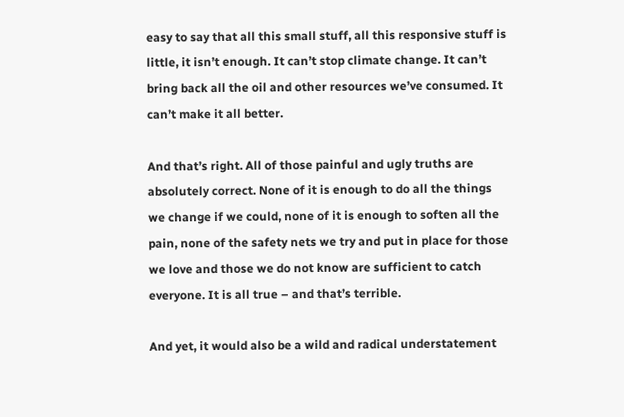easy to say that all this small stuff, all this responsive stuff is little, it isn’t enough. It can’t stop climate change. It can’t bring back all the oil and other resources we’ve consumed. It can’t make it all better.

And that’s right. All of those painful and ugly truths are absolutely correct. None of it is enough to do all the things we change if we could, none of it is enough to soften all the pain, none of the safety nets we try and put in place for those we love and those we do not know are sufficient to catch everyone. It is all true – and that’s terrible.

And yet, it would also be a wild and radical understatement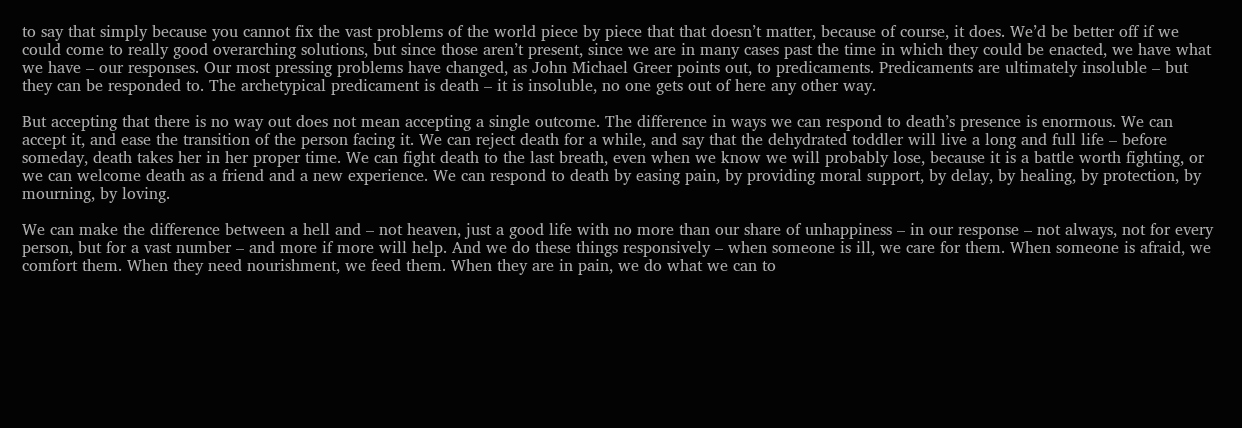to say that simply because you cannot fix the vast problems of the world piece by piece that that doesn’t matter, because of course, it does. We’d be better off if we could come to really good overarching solutions, but since those aren’t present, since we are in many cases past the time in which they could be enacted, we have what we have – our responses. Our most pressing problems have changed, as John Michael Greer points out, to predicaments. Predicaments are ultimately insoluble – but they can be responded to. The archetypical predicament is death – it is insoluble, no one gets out of here any other way.

But accepting that there is no way out does not mean accepting a single outcome. The difference in ways we can respond to death’s presence is enormous. We can accept it, and ease the transition of the person facing it. We can reject death for a while, and say that the dehydrated toddler will live a long and full life – before someday, death takes her in her proper time. We can fight death to the last breath, even when we know we will probably lose, because it is a battle worth fighting, or we can welcome death as a friend and a new experience. We can respond to death by easing pain, by providing moral support, by delay, by healing, by protection, by mourning, by loving.

We can make the difference between a hell and – not heaven, just a good life with no more than our share of unhappiness – in our response – not always, not for every person, but for a vast number – and more if more will help. And we do these things responsively – when someone is ill, we care for them. When someone is afraid, we comfort them. When they need nourishment, we feed them. When they are in pain, we do what we can to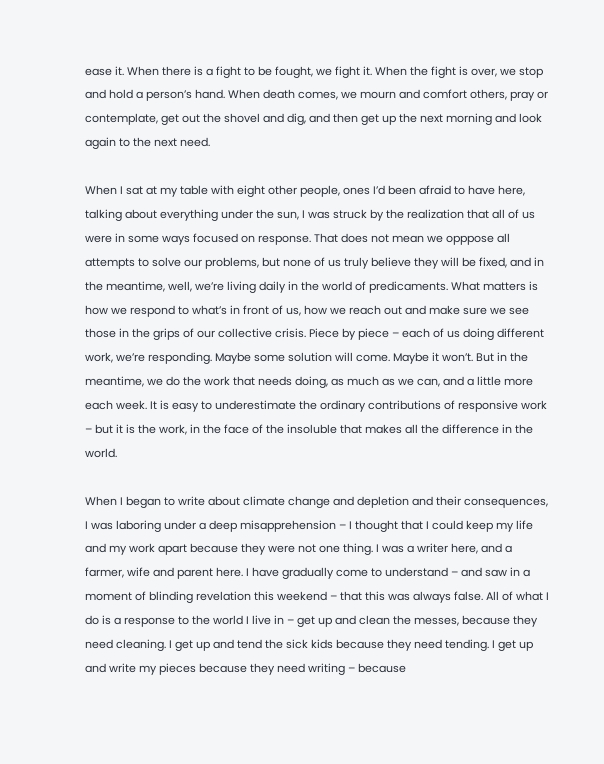ease it. When there is a fight to be fought, we fight it. When the fight is over, we stop and hold a person’s hand. When death comes, we mourn and comfort others, pray or contemplate, get out the shovel and dig, and then get up the next morning and look again to the next need.

When I sat at my table with eight other people, ones I’d been afraid to have here, talking about everything under the sun, I was struck by the realization that all of us were in some ways focused on response. That does not mean we opppose all attempts to solve our problems, but none of us truly believe they will be fixed, and in the meantime, well, we’re living daily in the world of predicaments. What matters is how we respond to what’s in front of us, how we reach out and make sure we see those in the grips of our collective crisis. Piece by piece – each of us doing different work, we’re responding. Maybe some solution will come. Maybe it won’t. But in the meantime, we do the work that needs doing, as much as we can, and a little more each week. It is easy to underestimate the ordinary contributions of responsive work – but it is the work, in the face of the insoluble that makes all the difference in the world.

When I began to write about climate change and depletion and their consequences, I was laboring under a deep misapprehension – I thought that I could keep my life and my work apart because they were not one thing. I was a writer here, and a farmer, wife and parent here. I have gradually come to understand – and saw in a moment of blinding revelation this weekend – that this was always false. All of what I do is a response to the world I live in – get up and clean the messes, because they need cleaning. I get up and tend the sick kids because they need tending. I get up and write my pieces because they need writing – because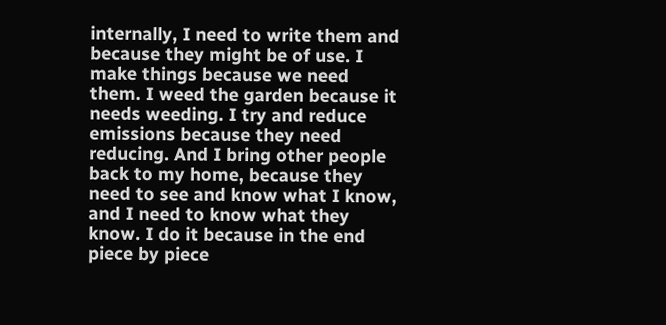internally, I need to write them and because they might be of use. I make things because we need them. I weed the garden because it needs weeding. I try and reduce emissions because they need reducing. And I bring other people back to my home, because they need to see and know what I know, and I need to know what they know. I do it because in the end piece by piece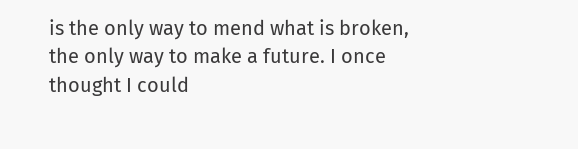is the only way to mend what is broken, the only way to make a future. I once thought I could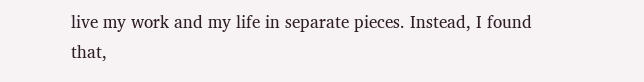live my work and my life in separate pieces. Instead, I found that,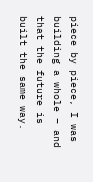piece by piece, I was building a whole – and that the future is built the same way.